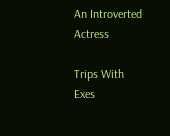An Introverted Actress

Trips With Exes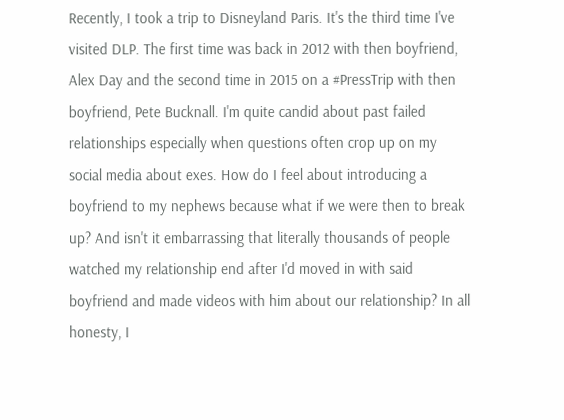Recently, I took a trip to Disneyland Paris. It's the third time I've visited DLP. The first time was back in 2012 with then boyfriend, Alex Day and the second time in 2015 on a #PressTrip with then boyfriend, Pete Bucknall. I'm quite candid about past failed relationships especially when questions often crop up on my social media about exes. How do I feel about introducing a boyfriend to my nephews because what if we were then to break up? And isn't it embarrassing that literally thousands of people watched my relationship end after I'd moved in with said boyfriend and made videos with him about our relationship? In all honesty, I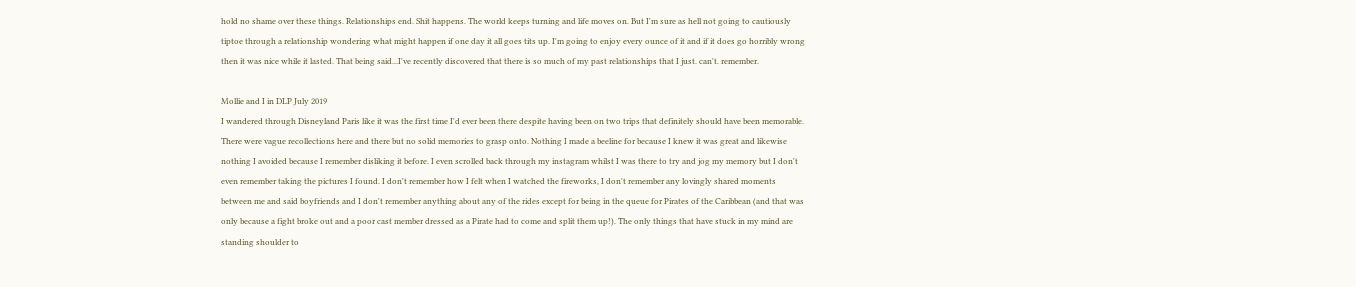hold no shame over these things. Relationships end. Shit happens. The world keeps turning and life moves on. But I'm sure as hell not going to cautiously tiptoe through a relationship wondering what might happen if one day it all goes tits up. I'm going to enjoy every ounce of it and if it does go horribly wrong then it was nice while it lasted. That being said...I've recently discovered that there is so much of my past relationships that I just. can't. remember.

Mollie and I in DLP July 2019
I wandered through Disneyland Paris like it was the first time I'd ever been there despite having been on two trips that definitely should have been memorable. There were vague recollections here and there but no solid memories to grasp onto. Nothing I made a beeline for because I knew it was great and likewise nothing I avoided because I remember disliking it before. I even scrolled back through my instagram whilst I was there to try and jog my memory but I don't even remember taking the pictures I found. I don't remember how I felt when I watched the fireworks, I don't remember any lovingly shared moments between me and said boyfriends and I don't remember anything about any of the rides except for being in the queue for Pirates of the Caribbean (and that was only because a fight broke out and a poor cast member dressed as a Pirate had to come and split them up!). The only things that have stuck in my mind are standing shoulder to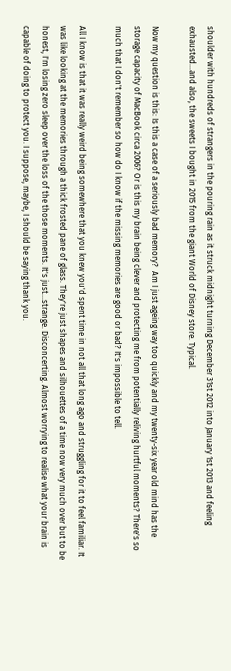shoulder with hundreds of strangers in the pouring rain as it struck midnight turning December 31st 2012 into January 1st 2013 and feeling exhausted...and also, the sweets I bought in 2015 from the giant World of Disney store. Typical.

Now my question is this: Is this a case of a seriously bad memory?  Am I just ageing way too quickly and my twenty-six year old mind has the storage capacity of MacBook circa 2006? Or is this my brain being clever and protecting me from potentially reliving hurtful moments? There's so much that I don't remember so how do I know if the missing memories are good or bad? It's impossible to tell.

All I know is that it was really weird being somewhere that you knew you'd spent time in not all that long ago and struggling for it to feel familiar. It was like looking at the memories through a thick frosted pane of glass. They're just shapes and silhouettes of a time now very much over but to be honest, I'm losing zero sleep over the loss of the those moments. It's just...strange. Disconcerting. Almost worrying to realise what your brain is capable of doing to protect you. I suppose, maybe, I should be saying thank you.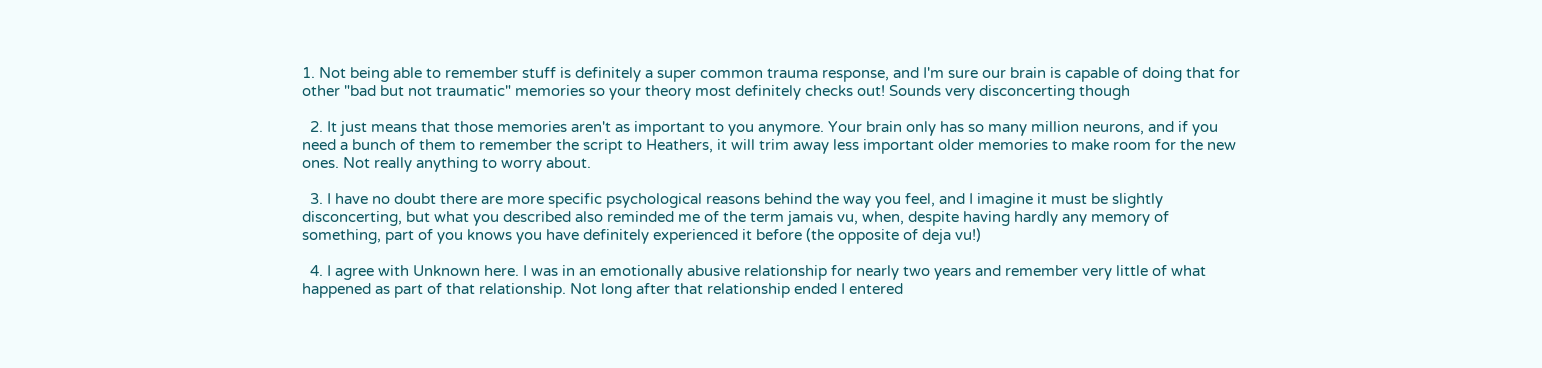1. Not being able to remember stuff is definitely a super common trauma response, and I'm sure our brain is capable of doing that for other "bad but not traumatic" memories so your theory most definitely checks out! Sounds very disconcerting though

  2. It just means that those memories aren't as important to you anymore. Your brain only has so many million neurons, and if you need a bunch of them to remember the script to Heathers, it will trim away less important older memories to make room for the new ones. Not really anything to worry about.

  3. I have no doubt there are more specific psychological reasons behind the way you feel, and I imagine it must be slightly disconcerting, but what you described also reminded me of the term jamais vu, when, despite having hardly any memory of something, part of you knows you have definitely experienced it before (the opposite of deja vu!)

  4. I agree with Unknown here. I was in an emotionally abusive relationship for nearly two years and remember very little of what happened as part of that relationship. Not long after that relationship ended I entered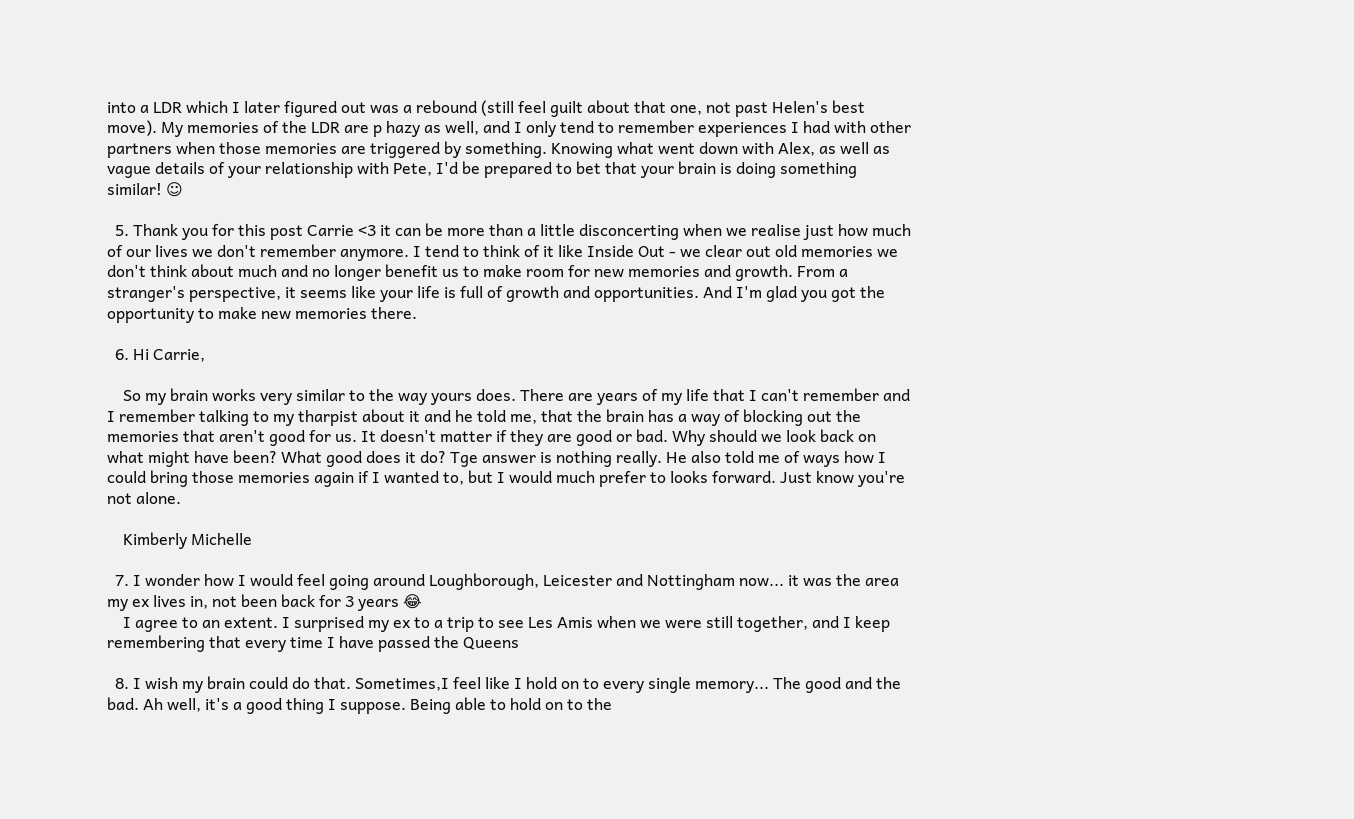into a LDR which I later figured out was a rebound (still feel guilt about that one, not past Helen's best move). My memories of the LDR are p hazy as well, and I only tend to remember experiences I had with other partners when those memories are triggered by something. Knowing what went down with Alex, as well as vague details of your relationship with Pete, I'd be prepared to bet that your brain is doing something similar! ☺

  5. Thank you for this post Carrie <3 it can be more than a little disconcerting when we realise just how much of our lives we don't remember anymore. I tend to think of it like Inside Out - we clear out old memories we don't think about much and no longer benefit us to make room for new memories and growth. From a stranger's perspective, it seems like your life is full of growth and opportunities. And I'm glad you got the opportunity to make new memories there.

  6. Hi Carrie,

    So my brain works very similar to the way yours does. There are years of my life that I can't remember and I remember talking to my tharpist about it and he told me, that the brain has a way of blocking out the memories that aren't good for us. It doesn't matter if they are good or bad. Why should we look back on what might have been? What good does it do? Tge answer is nothing really. He also told me of ways how I could bring those memories again if I wanted to, but I would much prefer to looks forward. Just know you're not alone.

    Kimberly Michelle

  7. I wonder how I would feel going around Loughborough, Leicester and Nottingham now... it was the area my ex lives in, not been back for 3 years 😂
    I agree to an extent. I surprised my ex to a trip to see Les Amis when we were still together, and I keep remembering that every time I have passed the Queens

  8. I wish my brain could do that. Sometimes,I feel like I hold on to every single memory... The good and the bad. Ah well, it's a good thing I suppose. Being able to hold on to the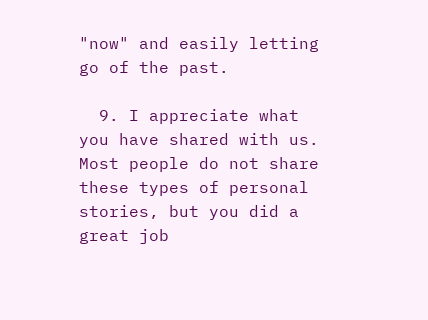"now" and easily letting go of the past.

  9. I appreciate what you have shared with us. Most people do not share these types of personal stories, but you did a great job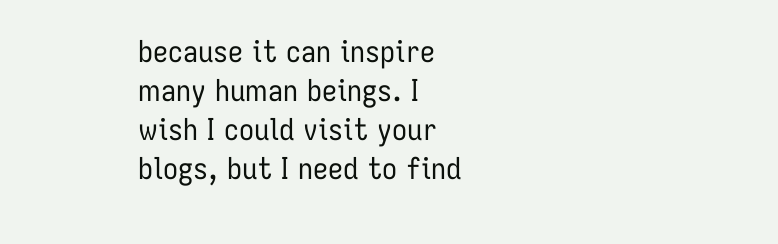because it can inspire many human beings. I wish I could visit your blogs, but I need to find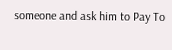someone and ask him to Pay To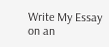Write My Essay on an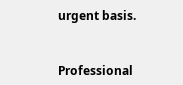urgent basis.


Professional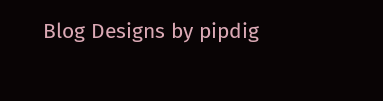Blog Designs by pipdig